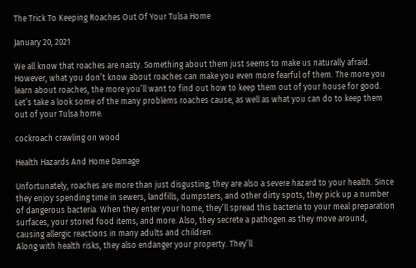The Trick To Keeping Roaches Out Of Your Tulsa Home

January 20, 2021

We all know that roaches are nasty. Something about them just seems to make us naturally afraid. However, what you don’t know about roaches can make you even more fearful of them. The more you learn about roaches, the more you’ll want to find out how to keep them out of your house for good. Let’s take a look some of the many problems roaches cause, as well as what you can do to keep them out of your Tulsa home.

cockroach crawling on wood

Health Hazards And Home Damage

Unfortunately, roaches are more than just disgusting; they are also a severe hazard to your health. Since they enjoy spending time in sewers, landfills, dumpsters, and other dirty spots, they pick up a number of dangerous bacteria. When they enter your home, they’ll spread this bacteria to your meal preparation surfaces, your stored food items, and more. Also, they secrete a pathogen as they move around, causing allergic reactions in many adults and children.
Along with health risks, they also endanger your property. They’ll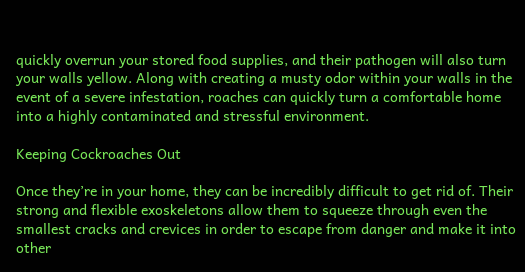quickly overrun your stored food supplies, and their pathogen will also turn your walls yellow. Along with creating a musty odor within your walls in the event of a severe infestation, roaches can quickly turn a comfortable home into a highly contaminated and stressful environment.

Keeping Cockroaches Out

Once they’re in your home, they can be incredibly difficult to get rid of. Their strong and flexible exoskeletons allow them to squeeze through even the smallest cracks and crevices in order to escape from danger and make it into other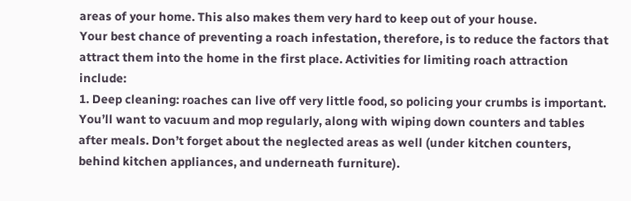areas of your home. This also makes them very hard to keep out of your house.
Your best chance of preventing a roach infestation, therefore, is to reduce the factors that attract them into the home in the first place. Activities for limiting roach attraction include:
1. Deep cleaning: roaches can live off very little food, so policing your crumbs is important. You’ll want to vacuum and mop regularly, along with wiping down counters and tables after meals. Don’t forget about the neglected areas as well (under kitchen counters, behind kitchen appliances, and underneath furniture).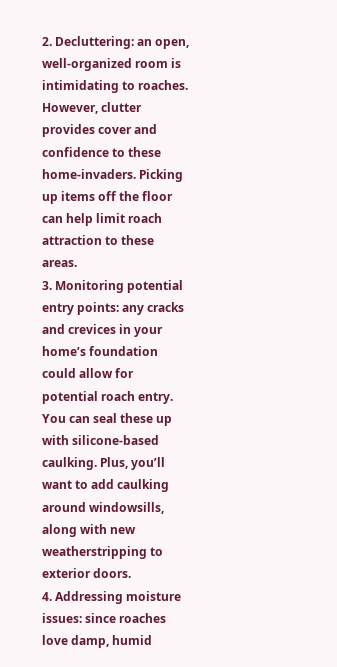2. Decluttering: an open, well-organized room is intimidating to roaches. However, clutter provides cover and confidence to these home-invaders. Picking up items off the floor can help limit roach attraction to these areas.
3. Monitoring potential entry points: any cracks and crevices in your home’s foundation could allow for potential roach entry. You can seal these up with silicone-based caulking. Plus, you’ll want to add caulking around windowsills, along with new weatherstripping to exterior doors.
4. Addressing moisture issues: since roaches love damp, humid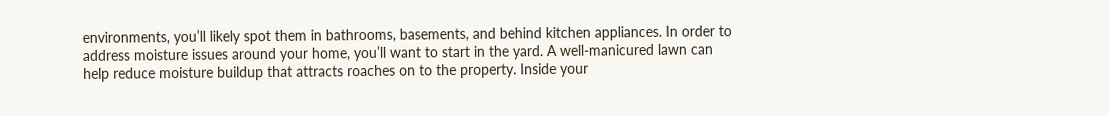environments, you’ll likely spot them in bathrooms, basements, and behind kitchen appliances. In order to address moisture issues around your home, you’ll want to start in the yard. A well-manicured lawn can help reduce moisture buildup that attracts roaches on to the property. Inside your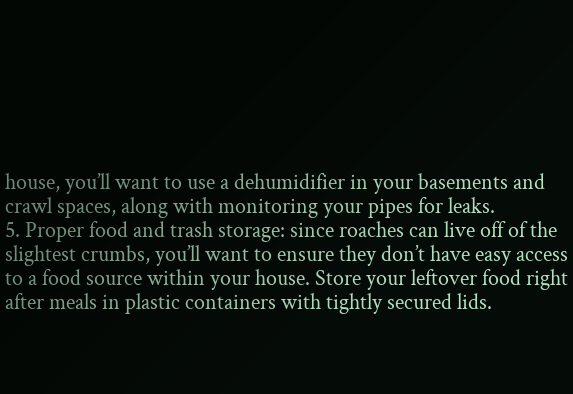house, you’ll want to use a dehumidifier in your basements and crawl spaces, along with monitoring your pipes for leaks.
5. Proper food and trash storage: since roaches can live off of the slightest crumbs, you’ll want to ensure they don’t have easy access to a food source within your house. Store your leftover food right after meals in plastic containers with tightly secured lids.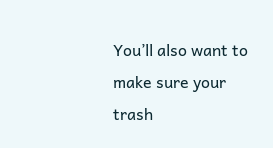You’ll also want to make sure your trash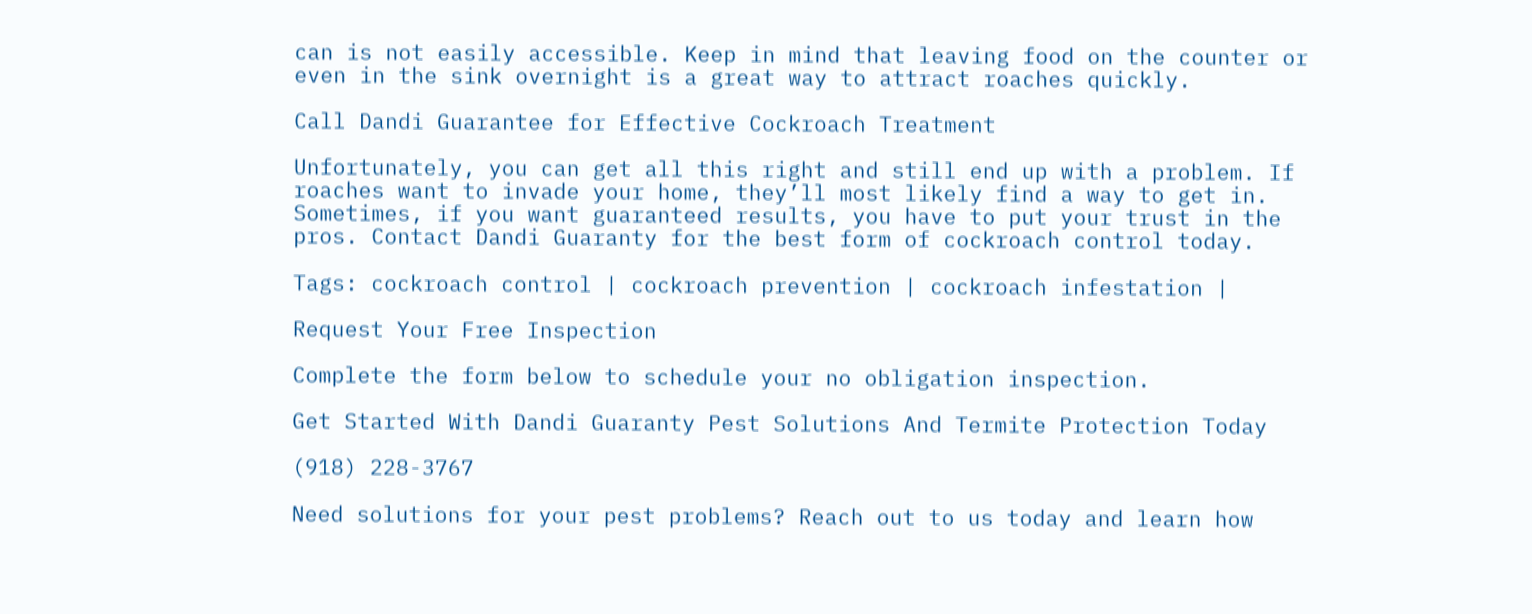can is not easily accessible. Keep in mind that leaving food on the counter or even in the sink overnight is a great way to attract roaches quickly.

Call Dandi Guarantee for Effective Cockroach Treatment

Unfortunately, you can get all this right and still end up with a problem. If roaches want to invade your home, they’ll most likely find a way to get in. Sometimes, if you want guaranteed results, you have to put your trust in the pros. Contact Dandi Guaranty for the best form of cockroach control today.

Tags: cockroach control | cockroach prevention | cockroach infestation |

Request Your Free Inspection

Complete the form below to schedule your no obligation inspection.

Get Started With Dandi Guaranty Pest Solutions And Termite Protection Today

(918) 228-3767

Need solutions for your pest problems? Reach out to us today and learn how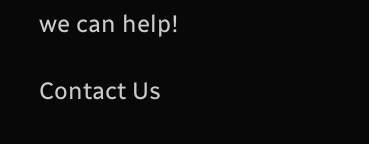we can help!

Contact Us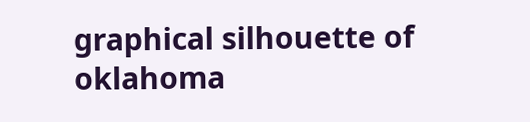graphical silhouette of oklahoma